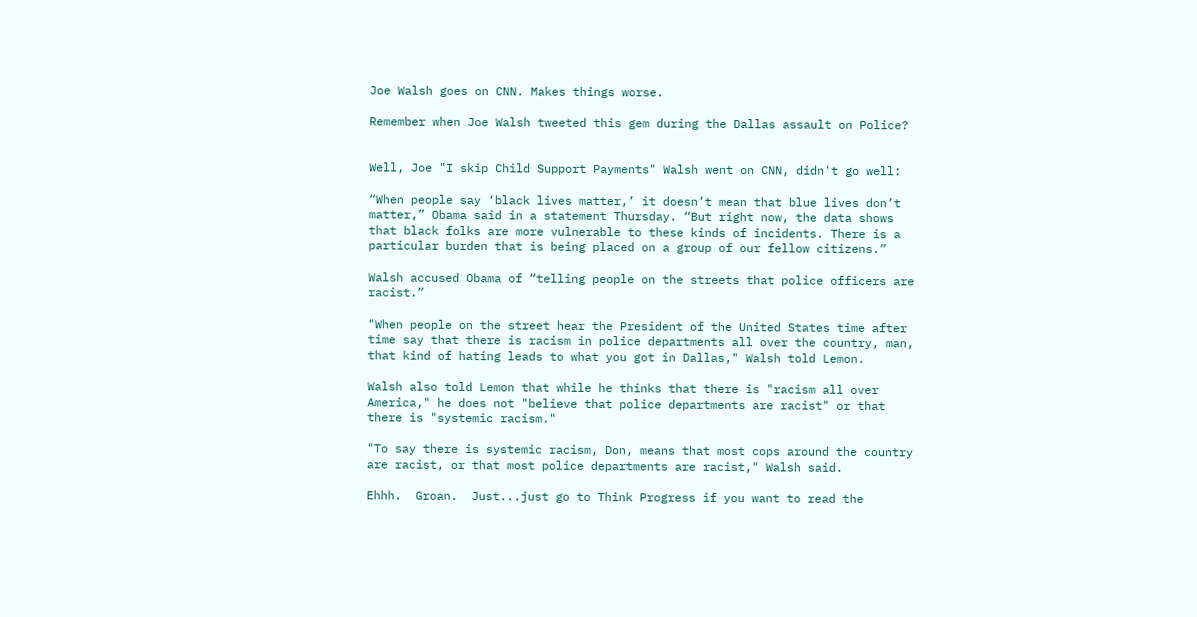Joe Walsh goes on CNN. Makes things worse.

Remember when Joe Walsh tweeted this gem during the Dallas assault on Police?


Well, Joe "I skip Child Support Payments" Walsh went on CNN, didn't go well:

“When people say ‘black lives matter,’ it doesn’t mean that blue lives don’t matter,” Obama said in a statement Thursday. “But right now, the data shows that black folks are more vulnerable to these kinds of incidents. There is a particular burden that is being placed on a group of our fellow citizens.”

Walsh accused Obama of “telling people on the streets that police officers are racist.”

"When people on the street hear the President of the United States time after time say that there is racism in police departments all over the country, man, that kind of hating leads to what you got in Dallas," Walsh told Lemon.

Walsh also told Lemon that while he thinks that there is "racism all over America," he does not "believe that police departments are racist" or that there is "systemic racism."

"To say there is systemic racism, Don, means that most cops around the country are racist, or that most police departments are racist," Walsh said.

Ehhh.  Groan.  Just...just go to Think Progress if you want to read the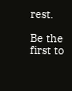rest.

Be the first to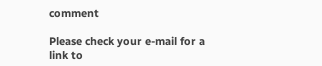comment

Please check your e-mail for a link to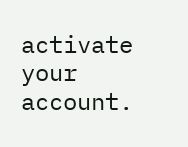activate your account.